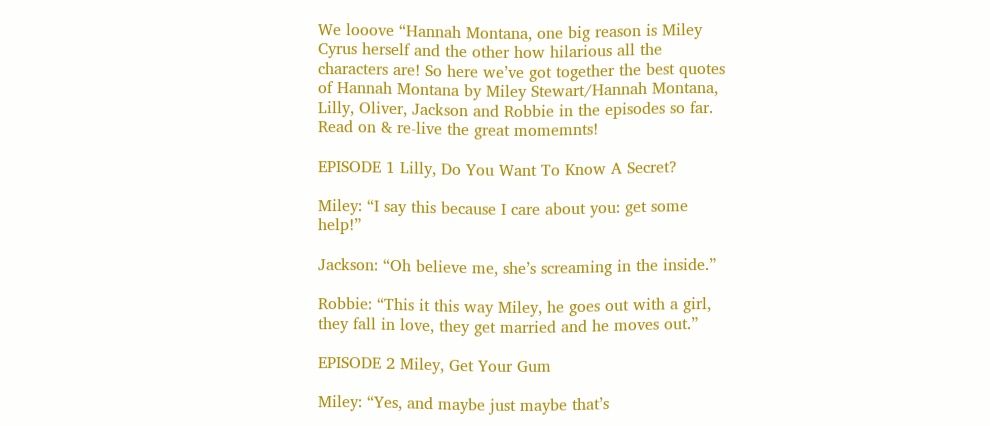We looove “Hannah Montana, one big reason is Miley Cyrus herself and the other how hilarious all the characters are! So here we’ve got together the best quotes of Hannah Montana by Miley Stewart/Hannah Montana, Lilly, Oliver, Jackson and Robbie in the episodes so far. Read on & re-live the great momemnts!

EPISODE 1 Lilly, Do You Want To Know A Secret?

Miley: “I say this because I care about you: get some help!”

Jackson: “Oh believe me, she’s screaming in the inside.”

Robbie: “This it this way Miley, he goes out with a girl, they fall in love, they get married and he moves out.”

EPISODE 2 Miley, Get Your Gum

Miley: “Yes, and maybe just maybe that’s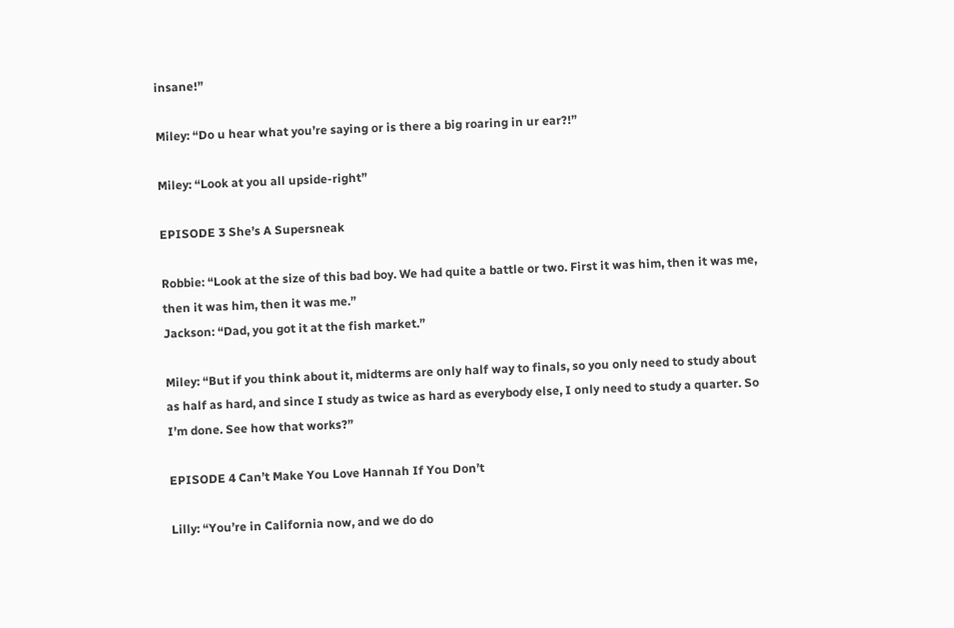insane!”

Miley: “Do u hear what you’re saying or is there a big roaring in ur ear?!”

Miley: “Look at you all upside-right”

EPISODE 3 She’s A Supersneak

Robbie: “Look at the size of this bad boy. We had quite a battle or two. First it was him, then it was me, then it was him, then it was me.”
Jackson: “Dad, you got it at the fish market.”

Miley: “But if you think about it, midterms are only half way to finals, so you only need to study about as half as hard, and since I study as twice as hard as everybody else, I only need to study a quarter. So I’m done. See how that works?”

EPISODE 4 Can’t Make You Love Hannah If You Don’t

Lilly: “You’re in California now, and we do do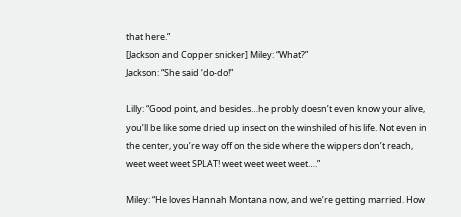that here.”
[Jackson and Copper snicker] Miley: “What?”
Jackson: “She said ‘do-do!”

Lilly: “Good point, and besides…he probly doesn’t even know your alive, you’ll be like some dried up insect on the winshiled of his life. Not even in the center, you’re way off on the side where the wippers don’t reach, weet weet weet SPLAT! weet weet weet weet….”

Miley: “He loves Hannah Montana now, and we’re getting married. How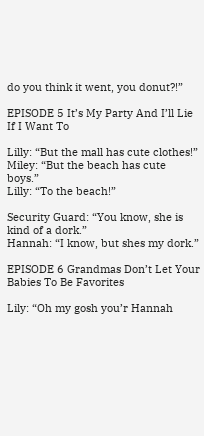do you think it went, you donut?!”

EPISODE 5 It’s My Party And I’ll Lie If I Want To

Lilly: “But the mall has cute clothes!”
Miley: “But the beach has cute boys.”
Lilly: “To the beach!”

Security Guard: “You know, she is kind of a dork.”
Hannah: “I know, but shes my dork.”

EPISODE 6 Grandmas Don’t Let Your Babies To Be Favorites

Lily: “Oh my gosh you’r Hannah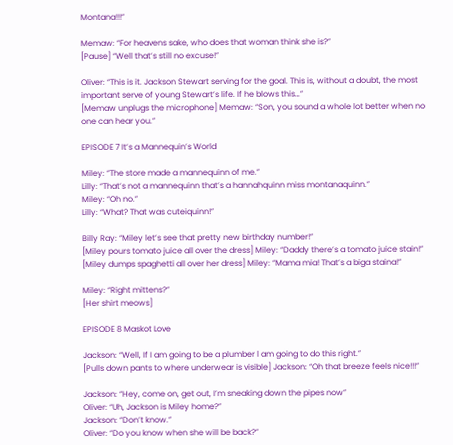Montana!!!”

Memaw: “For heavens sake, who does that woman think she is?”
[Pause] “Well that’s still no excuse!”

Oliver: “This is it. Jackson Stewart serving for the goal. This is, without a doubt, the most important serve of young Stewart’s life. If he blows this…”
[Memaw unplugs the microphone] Memaw: “Son, you sound a whole lot better when no one can hear you.”

EPISODE 7 It’s a Mannequin’s World

Miley: “The store made a mannequinn of me.”
Lilly: “That’s not a mannequinn that’s a hannahquinn miss montanaquinn.”
Miley: “Oh no.”
Lilly: “What? That was cuteiquinn!”

Billy Ray: “Miley let’s see that pretty new birthday number!”
[Miley pours tomato juice all over the dress] Miley: “Daddy there’s a tomato juice stain!”
[Miley dumps spaghetti all over her dress] Miley: “Mama mia! That’s a biga staina!”

Miley: “Right mittens?”
[Her shirt meows]

EPISODE 8 Maskot Love

Jackson: “Well, If I am going to be a plumber l am going to do this right.”
[Pulls down pants to where underwear is visible] Jackson: “Oh that breeze feels nice!!!”

Jackson: “Hey, come on, get out, I’m sneaking down the pipes now”
Oliver: “Uh, Jackson is Miley home?”
Jackson: “Don’t know.”
Oliver: “Do you know when she will be back?”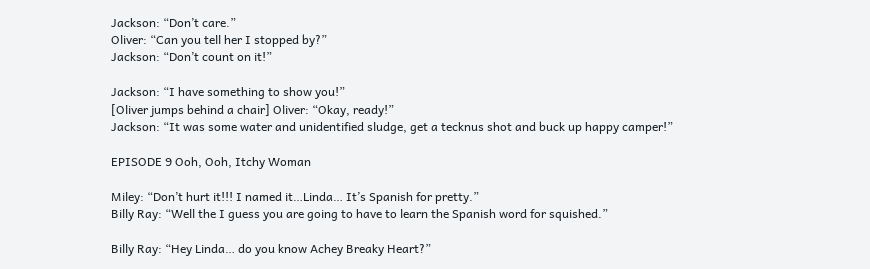Jackson: “Don’t care.”
Oliver: “Can you tell her I stopped by?”
Jackson: “Don’t count on it!”

Jackson: “I have something to show you!”
[Oliver jumps behind a chair] Oliver: “Okay, ready!”
Jackson: “It was some water and unidentified sludge, get a tecknus shot and buck up happy camper!”

EPISODE 9 Ooh, Ooh, Itchy Woman

Miley: “Don’t hurt it!!! I named it…Linda… It’s Spanish for pretty.”
Billy Ray: “Well the I guess you are going to have to learn the Spanish word for squished.”

Billy Ray: “Hey Linda… do you know Achey Breaky Heart?”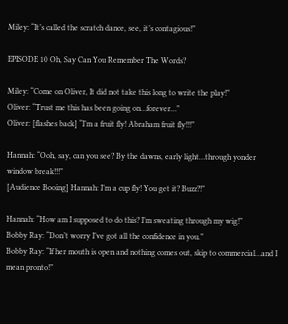Miley: “It’s called the scratch dance, see, it’s contagious!”

EPISODE 10 Oh, Say Can You Remember The Words?

Miley: “Come on Oliver, It did not take this long to write the play!”
Oliver: “Trust me this has been going on…forever…”
Oliver: [flashes back] “I’m a fruit fly! Abraham fruit fly!!!”

Hannah: “Ooh, say, can you see? By the dawns, early light…through yonder window break!!!”
[Audience Booing] Hannah: I’m a cup fly! You get it? Buzz?!”

Hannah: “How am I supposed to do this? I’m sweating through my wig!”
Bobby Ray: “Don’t worry I’ve got all the confidence in you.”
Bobby Ray: “If her mouth is open and nothing comes out, skip to commercial…and I mean pronto!”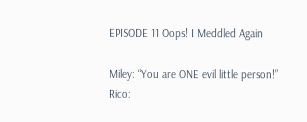EPISODE 11 Oops! I Meddled Again

Miley: “You are ONE evil little person!”
Rico: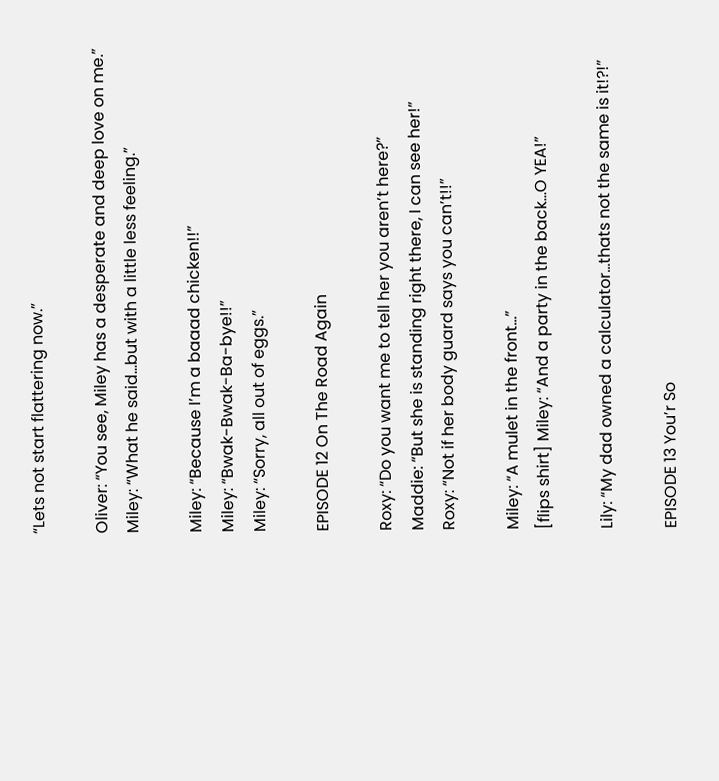“Lets not start flattering now.”

Oliver: “You see, Miley has a desperate and deep love on me.”
Miley: “What he said…but with a little less feeling.”

Miley: “Because I’m a baaad chicken!!”
Miley: “Bwak-Bwak-Ba-bye!!”
Miley: “Sorry, all out of eggs.”

EPISODE 12 On The Road Again

Roxy: “Do you want me to tell her you aren’t here?”
Maddie: “But she is standing right there, I can see her!”
Roxy: “Not if her body guard says you can’t!!”

Miley: “A mulet in the front…”
[flips shirt] Miley: “And a party in the back…O YEA!”

Lily: “My dad owned a calculator…thats not the same is it!?!”

EPISODE 13 You’r So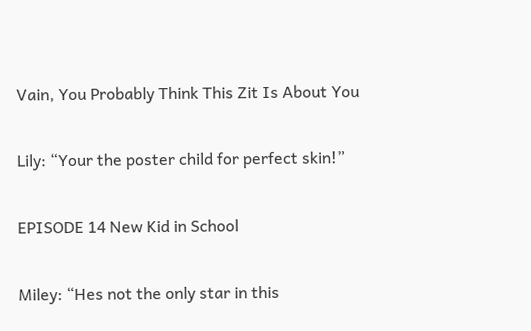Vain, You Probably Think This Zit Is About You

Lily: “Your the poster child for perfect skin!”

EPISODE 14 New Kid in School

Miley: “Hes not the only star in this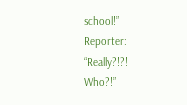school!”
Reporter: “Really?!?! Who?!”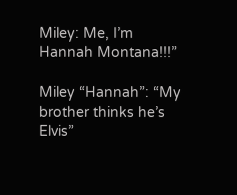Miley: Me, I’m Hannah Montana!!!”

Miley “Hannah”: “My brother thinks he’s Elvis”